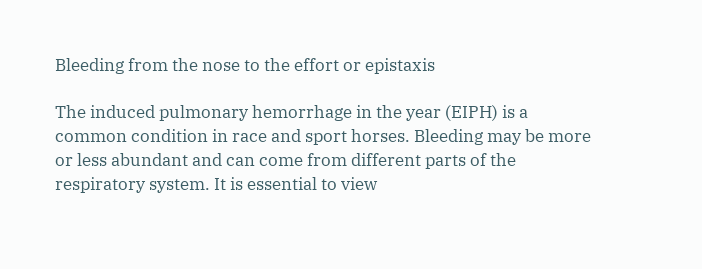Bleeding from the nose to the effort or epistaxis

The induced pulmonary hemorrhage in the year (EIPH) is a common condition in race and sport horses. Bleeding may be more or less abundant and can come from different parts of the respiratory system. It is essential to view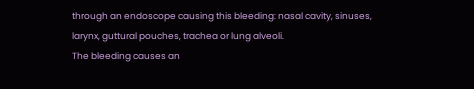through an endoscope causing this bleeding: nasal cavity, sinuses, larynx, guttural pouches, trachea or lung alveoli.
The bleeding causes an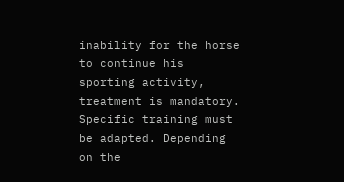inability for the horse to continue his sporting activity, treatment is mandatory. Specific training must be adapted. Depending on the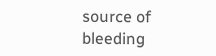source of bleeding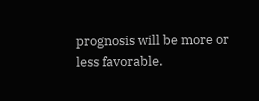prognosis will be more or less favorable.